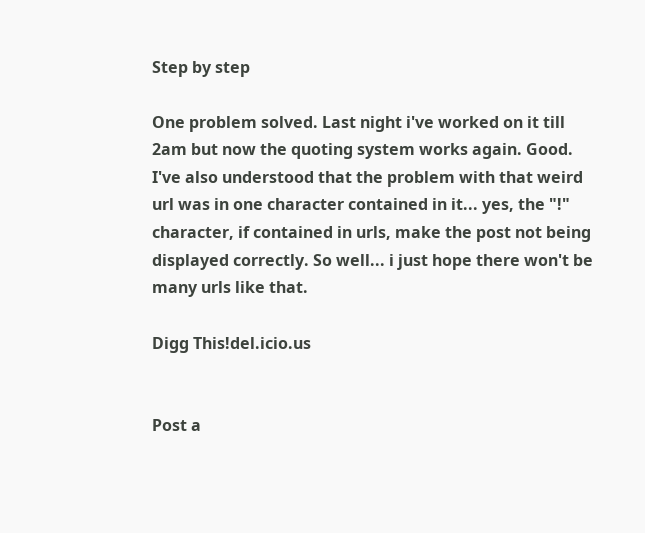Step by step

One problem solved. Last night i've worked on it till 2am but now the quoting system works again. Good. I've also understood that the problem with that weird url was in one character contained in it... yes, the "!" character, if contained in urls, make the post not being displayed correctly. So well... i just hope there won't be many urls like that.

Digg This!del.icio.us


Post a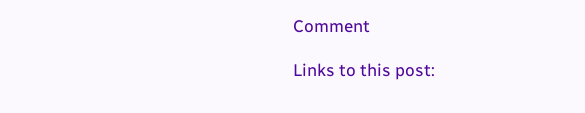Comment

Links to this post: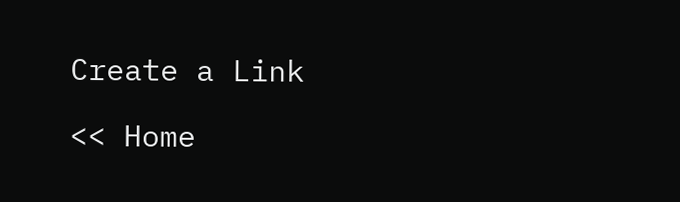Create a Link

<< Home